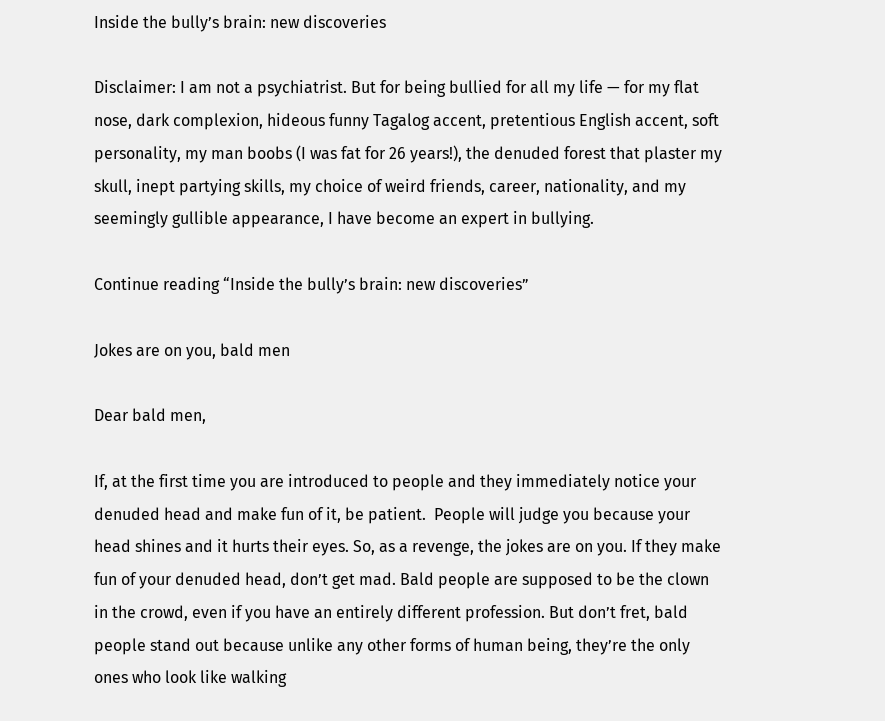Inside the bully’s brain: new discoveries

Disclaimer: I am not a psychiatrist. But for being bullied for all my life — for my flat nose, dark complexion, hideous funny Tagalog accent, pretentious English accent, soft personality, my man boobs (I was fat for 26 years!), the denuded forest that plaster my skull, inept partying skills, my choice of weird friends, career, nationality, and my seemingly gullible appearance, I have become an expert in bullying.

Continue reading “Inside the bully’s brain: new discoveries”

Jokes are on you, bald men

Dear bald men,

If, at the first time you are introduced to people and they immediately notice your denuded head and make fun of it, be patient.  People will judge you because your head shines and it hurts their eyes. So, as a revenge, the jokes are on you. If they make fun of your denuded head, don’t get mad. Bald people are supposed to be the clown in the crowd, even if you have an entirely different profession. But don’t fret, bald people stand out because unlike any other forms of human being, they’re the only ones who look like walking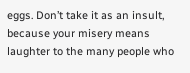eggs. Don’t take it as an insult, because your misery means laughter to the many people who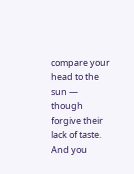compare your head to the sun — though forgive their lack of taste. And you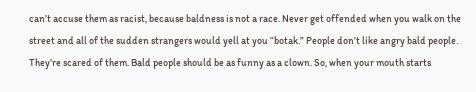can’t accuse them as racist, because baldness is not a race. Never get offended when you walk on the street and all of the sudden strangers would yell at you “botak.” People don’t like angry bald people. They’re scared of them. Bald people should be as funny as a clown. So, when your mouth starts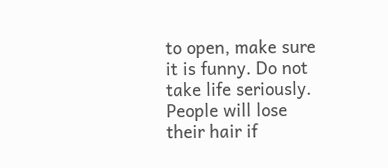to open, make sure it is funny. Do not take life seriously. People will lose their hair if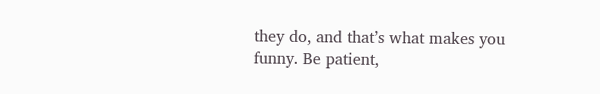they do, and that’s what makes you funny. Be patient,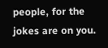people, for the jokes are on you.